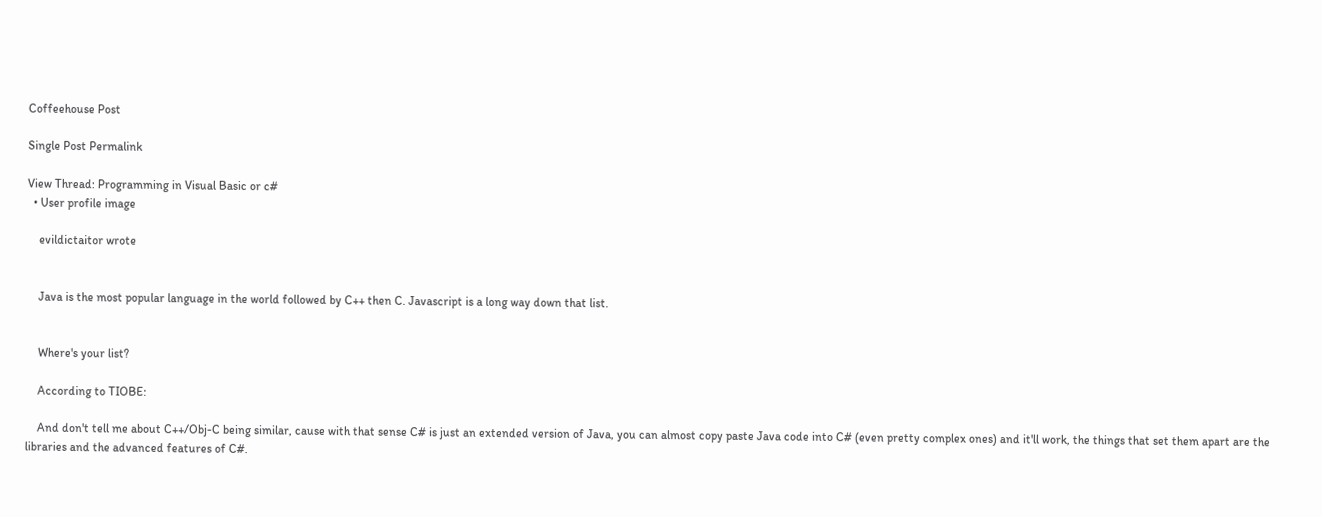Coffeehouse Post

Single Post Permalink

View Thread: Programming in Visual Basic or c#
  • User profile image

    evildictaitor wrote


    Java is the most popular language in the world followed by C++ then C. Javascript is a long way down that list.


    Where's your list?

    According to TIOBE:

    And don't tell me about C++/Obj-C being similar, cause with that sense C# is just an extended version of Java, you can almost copy paste Java code into C# (even pretty complex ones) and it'll work, the things that set them apart are the libraries and the advanced features of C#.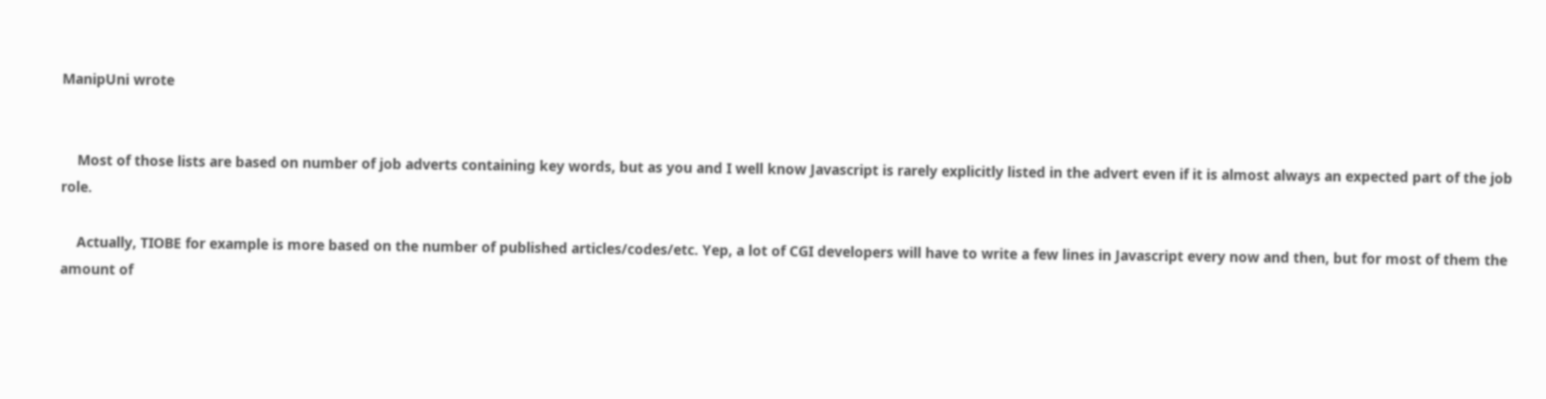ManipUni wrote


    Most of those lists are based on number of job adverts containing key words, but as you and I well know Javascript is rarely explicitly listed in the advert even if it is almost always an expected part of the job role.

    Actually, TIOBE for example is more based on the number of published articles/codes/etc. Yep, a lot of CGI developers will have to write a few lines in Javascript every now and then, but for most of them the amount of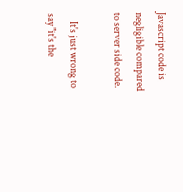Javascript code is negligible compared to server side code.

    It's just wrong to say "it's the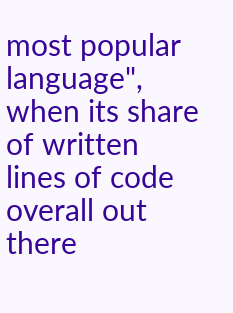most popular language", when its share of written lines of code overall out there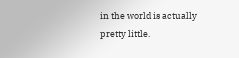in the world is actually pretty little.